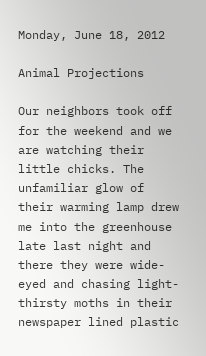Monday, June 18, 2012

Animal Projections

Our neighbors took off for the weekend and we are watching their little chicks. The unfamiliar glow of their warming lamp drew me into the greenhouse late last night and there they were wide-eyed and chasing light-thirsty moths in their newspaper lined plastic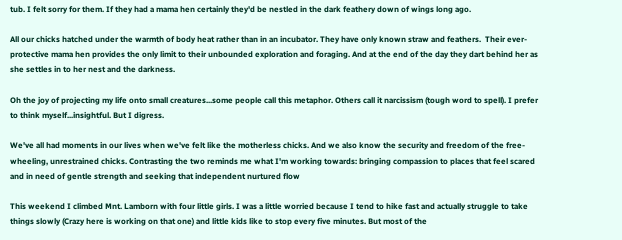tub. I felt sorry for them. If they had a mama hen certainly they'd be nestled in the dark feathery down of wings long ago.

All our chicks hatched under the warmth of body heat rather than in an incubator. They have only known straw and feathers.  Their ever-protective mama hen provides the only limit to their unbounded exploration and foraging. And at the end of the day they dart behind her as she settles in to her nest and the darkness.

Oh the joy of projecting my life onto small creatures...some people call this metaphor. Others call it narcissism (tough word to spell). I prefer to think myself...insightful. But I digress.

We've all had moments in our lives when we've felt like the motherless chicks. And we also know the security and freedom of the free-wheeling, unrestrained chicks. Contrasting the two reminds me what I'm working towards: bringing compassion to places that feel scared and in need of gentle strength and seeking that independent nurtured flow

This weekend I climbed Mnt. Lamborn with four little girls. I was a little worried because I tend to hike fast and actually struggle to take things slowly (Crazy here is working on that one) and little kids like to stop every five minutes. But most of the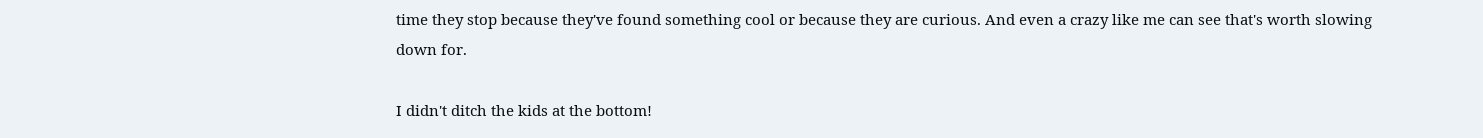time they stop because they've found something cool or because they are curious. And even a crazy like me can see that's worth slowing down for.

I didn't ditch the kids at the bottom!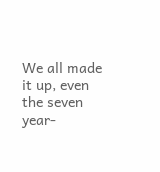We all made it up, even the seven year-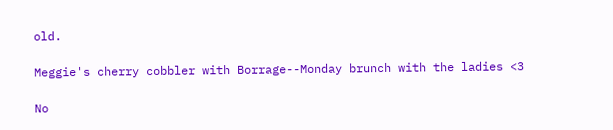old.

Meggie's cherry cobbler with Borrage--Monday brunch with the ladies <3

No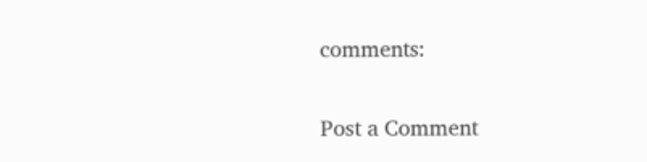comments:

Post a Comment